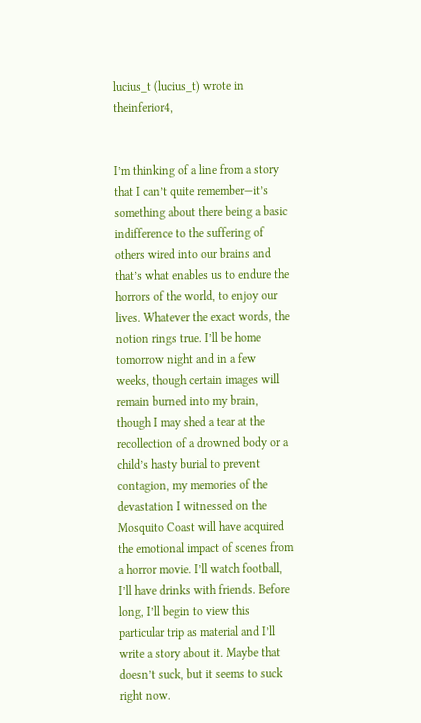lucius_t (lucius_t) wrote in theinferior4,


I’m thinking of a line from a story that I can’t quite remember—it’s something about there being a basic indifference to the suffering of others wired into our brains and that’s what enables us to endure the horrors of the world, to enjoy our lives. Whatever the exact words, the notion rings true. I’ll be home tomorrow night and in a few weeks, though certain images will remain burned into my brain, though I may shed a tear at the recollection of a drowned body or a child’s hasty burial to prevent contagion, my memories of the devastation I witnessed on the Mosquito Coast will have acquired the emotional impact of scenes from a horror movie. I’ll watch football, I’ll have drinks with friends. Before long, I’ll begin to view this particular trip as material and I’ll write a story about it. Maybe that doesn’t suck, but it seems to suck right now.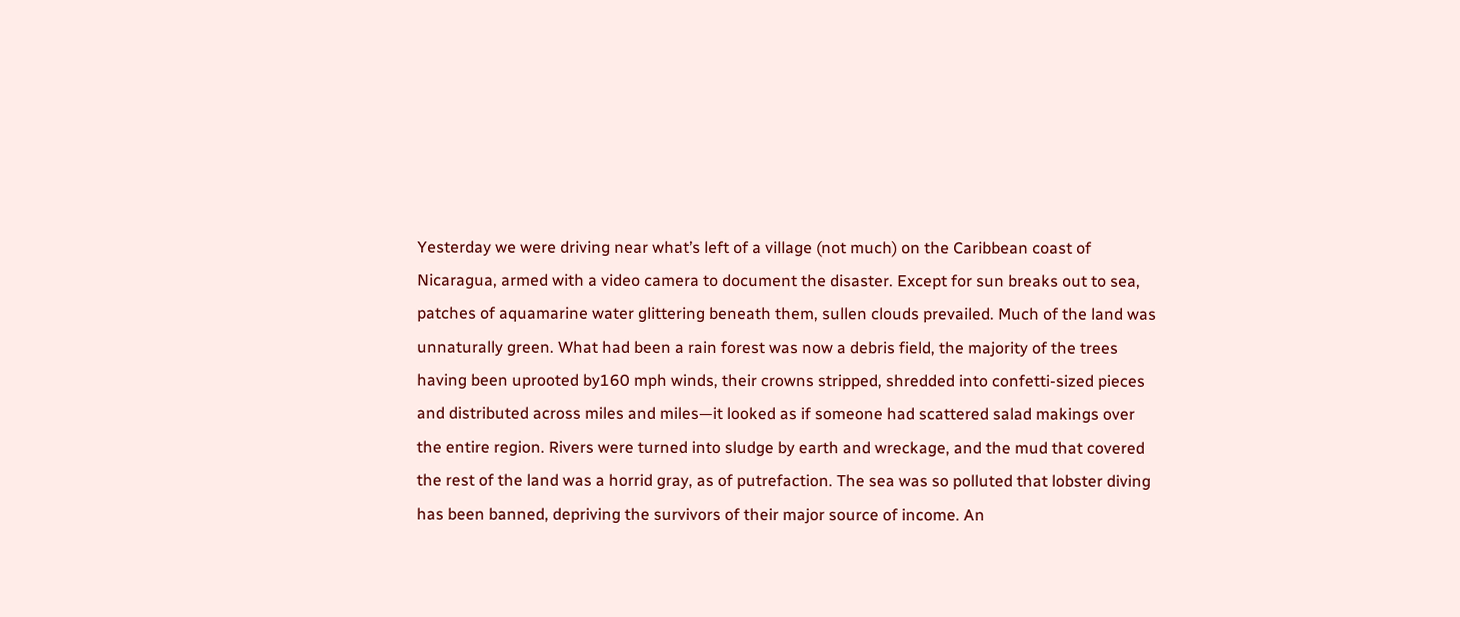Yesterday we were driving near what’s left of a village (not much) on the Caribbean coast of Nicaragua, armed with a video camera to document the disaster. Except for sun breaks out to sea, patches of aquamarine water glittering beneath them, sullen clouds prevailed. Much of the land was unnaturally green. What had been a rain forest was now a debris field, the majority of the trees having been uprooted by160 mph winds, their crowns stripped, shredded into confetti-sized pieces and distributed across miles and miles—it looked as if someone had scattered salad makings over the entire region. Rivers were turned into sludge by earth and wreckage, and the mud that covered the rest of the land was a horrid gray, as of putrefaction. The sea was so polluted that lobster diving has been banned, depriving the survivors of their major source of income. An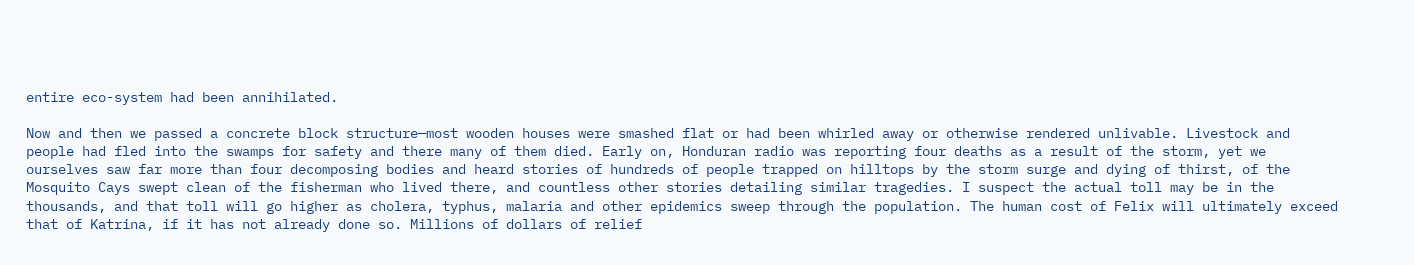entire eco-system had been annihilated.

Now and then we passed a concrete block structure—most wooden houses were smashed flat or had been whirled away or otherwise rendered unlivable. Livestock and people had fled into the swamps for safety and there many of them died. Early on, Honduran radio was reporting four deaths as a result of the storm, yet we ourselves saw far more than four decomposing bodies and heard stories of hundreds of people trapped on hilltops by the storm surge and dying of thirst, of the Mosquito Cays swept clean of the fisherman who lived there, and countless other stories detailing similar tragedies. I suspect the actual toll may be in the thousands, and that toll will go higher as cholera, typhus, malaria and other epidemics sweep through the population. The human cost of Felix will ultimately exceed that of Katrina, if it has not already done so. Millions of dollars of relief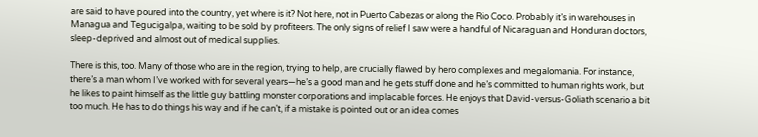are said to have poured into the country, yet where is it? Not here, not in Puerto Cabezas or along the Rio Coco. Probably it’s in warehouses in Managua and Tegucigalpa, waiting to be sold by profiteers. The only signs of relief I saw were a handful of Nicaraguan and Honduran doctors, sleep-deprived and almost out of medical supplies.

There is this, too. Many of those who are in the region, trying to help, are crucially flawed by hero complexes and megalomania. For instance, there’s a man whom I’ve worked with for several years—he’s a good man and he gets stuff done and he’s committed to human rights work, but he likes to paint himself as the little guy battling monster corporations and implacable forces. He enjoys that David-versus-Goliath scenario a bit too much. He has to do things his way and if he can’t, if a mistake is pointed out or an idea comes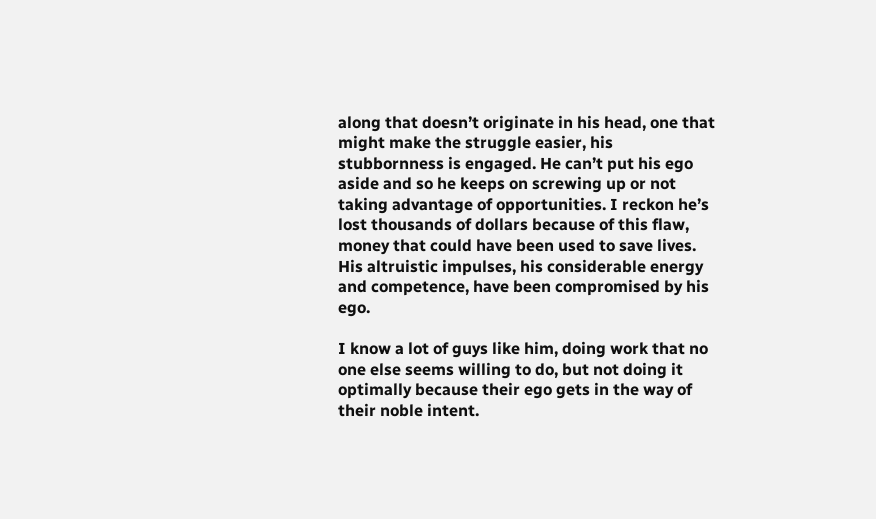along that doesn’t originate in his head, one that might make the struggle easier, his stubbornness is engaged. He can’t put his ego aside and so he keeps on screwing up or not taking advantage of opportunities. I reckon he’s lost thousands of dollars because of this flaw, money that could have been used to save lives. His altruistic impulses, his considerable energy and competence, have been compromised by his ego.

I know a lot of guys like him, doing work that no one else seems willing to do, but not doing it optimally because their ego gets in the way of their noble intent.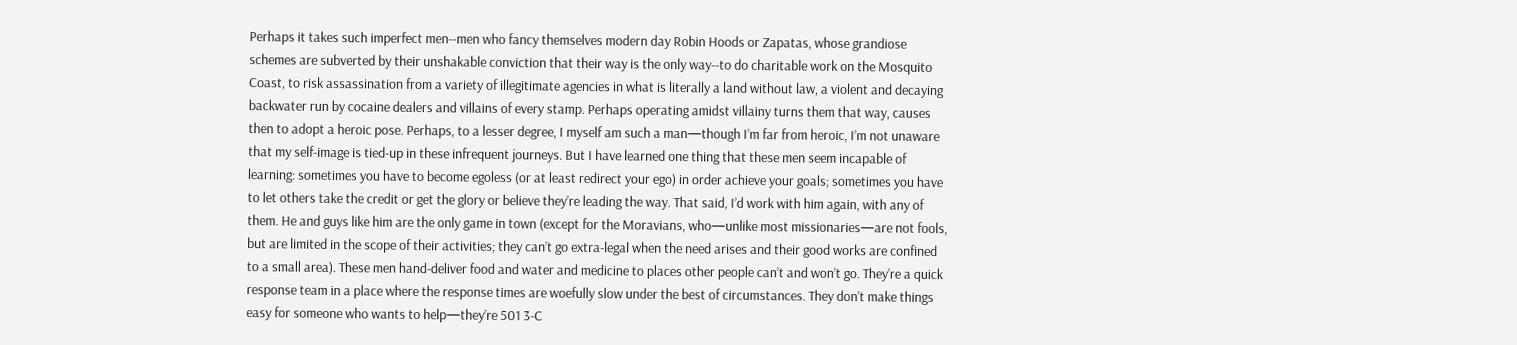Perhaps it takes such imperfect men--men who fancy themselves modern day Robin Hoods or Zapatas, whose grandiose schemes are subverted by their unshakable conviction that their way is the only way--to do charitable work on the Mosquito Coast, to risk assassination from a variety of illegitimate agencies in what is literally a land without law, a violent and decaying backwater run by cocaine dealers and villains of every stamp. Perhaps operating amidst villainy turns them that way, causes then to adopt a heroic pose. Perhaps, to a lesser degree, I myself am such a man—though I’m far from heroic, I’m not unaware that my self-image is tied-up in these infrequent journeys. But I have learned one thing that these men seem incapable of learning: sometimes you have to become egoless (or at least redirect your ego) in order achieve your goals; sometimes you have to let others take the credit or get the glory or believe they’re leading the way. That said, I’d work with him again, with any of them. He and guys like him are the only game in town (except for the Moravians, who—unlike most missionaries—are not fools, but are limited in the scope of their activities; they can’t go extra-legal when the need arises and their good works are confined to a small area). These men hand-deliver food and water and medicine to places other people can’t and won’t go. They’re a quick response team in a place where the response times are woefully slow under the best of circumstances. They don’t make things easy for someone who wants to help—they’re 501 3-C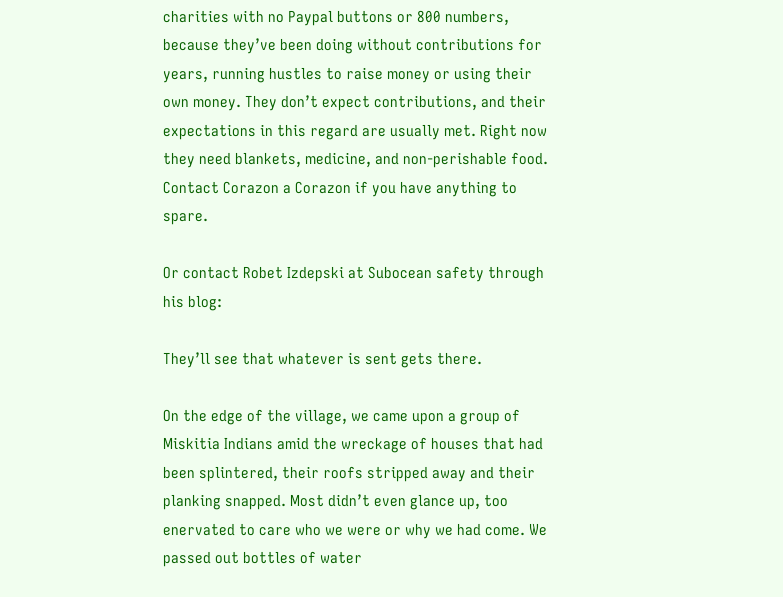charities with no Paypal buttons or 800 numbers, because they’ve been doing without contributions for years, running hustles to raise money or using their own money. They don’t expect contributions, and their expectations in this regard are usually met. Right now they need blankets, medicine, and non-perishable food. Contact Corazon a Corazon if you have anything to spare.

Or contact Robet Izdepski at Subocean safety through his blog:

They’ll see that whatever is sent gets there.

On the edge of the village, we came upon a group of Miskitia Indians amid the wreckage of houses that had been splintered, their roofs stripped away and their planking snapped. Most didn’t even glance up, too enervated to care who we were or why we had come. We passed out bottles of water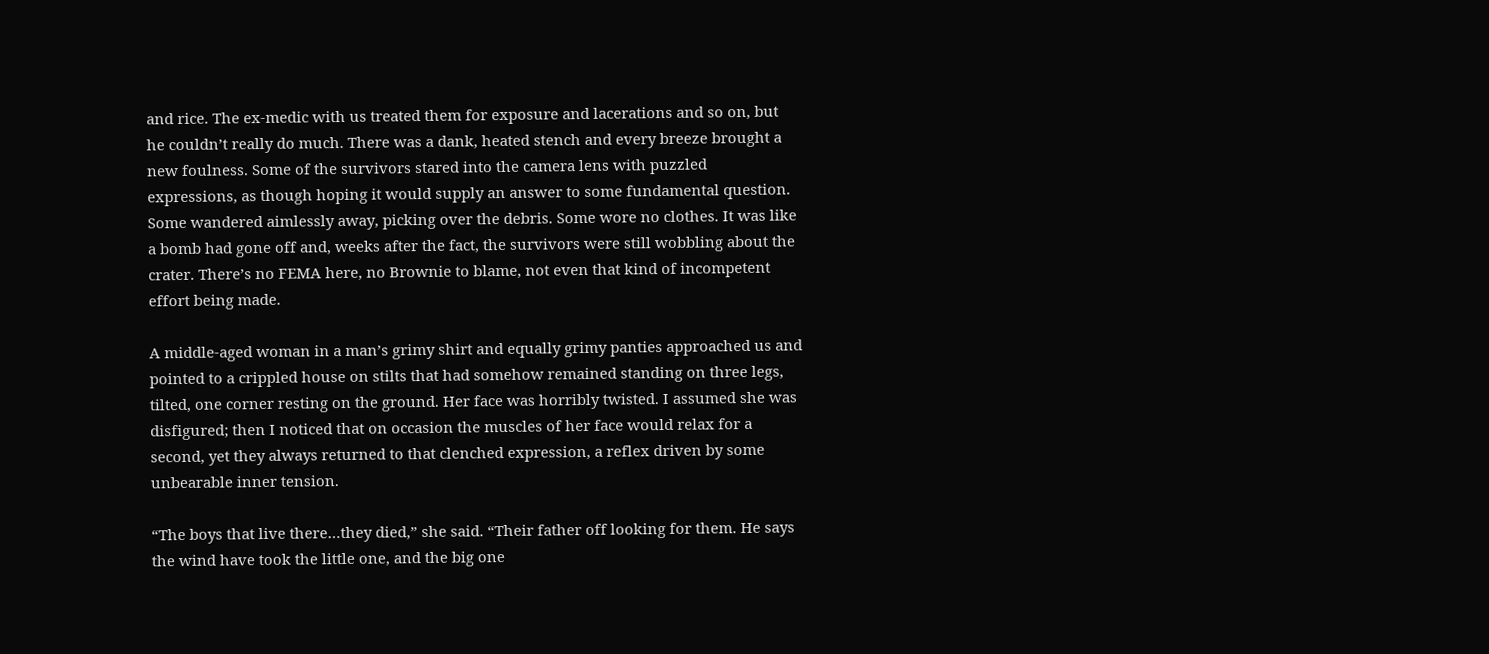and rice. The ex-medic with us treated them for exposure and lacerations and so on, but he couldn’t really do much. There was a dank, heated stench and every breeze brought a new foulness. Some of the survivors stared into the camera lens with puzzled expressions, as though hoping it would supply an answer to some fundamental question. Some wandered aimlessly away, picking over the debris. Some wore no clothes. It was like a bomb had gone off and, weeks after the fact, the survivors were still wobbling about the crater. There’s no FEMA here, no Brownie to blame, not even that kind of incompetent effort being made.

A middle-aged woman in a man’s grimy shirt and equally grimy panties approached us and pointed to a crippled house on stilts that had somehow remained standing on three legs, tilted, one corner resting on the ground. Her face was horribly twisted. I assumed she was disfigured; then I noticed that on occasion the muscles of her face would relax for a second, yet they always returned to that clenched expression, a reflex driven by some unbearable inner tension.

“The boys that live there…they died,” she said. “Their father off looking for them. He says the wind have took the little one, and the big one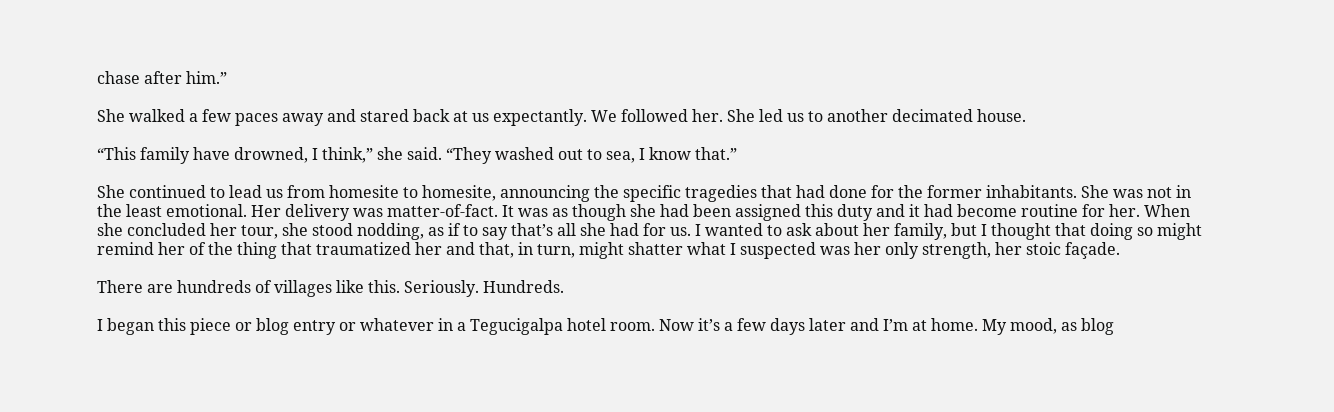chase after him.”

She walked a few paces away and stared back at us expectantly. We followed her. She led us to another decimated house.

“This family have drowned, I think,” she said. “They washed out to sea, I know that.”

She continued to lead us from homesite to homesite, announcing the specific tragedies that had done for the former inhabitants. She was not in the least emotional. Her delivery was matter-of-fact. It was as though she had been assigned this duty and it had become routine for her. When she concluded her tour, she stood nodding, as if to say that’s all she had for us. I wanted to ask about her family, but I thought that doing so might remind her of the thing that traumatized her and that, in turn, might shatter what I suspected was her only strength, her stoic façade.

There are hundreds of villages like this. Seriously. Hundreds.

I began this piece or blog entry or whatever in a Tegucigalpa hotel room. Now it’s a few days later and I’m at home. My mood, as blog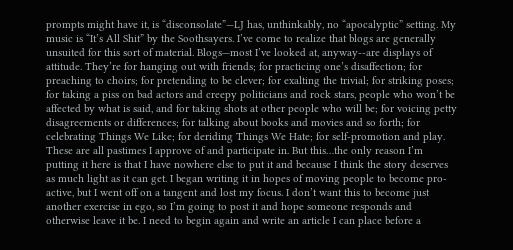prompts might have it, is “disconsolate”—LJ has, unthinkably, no “apocalyptic” setting. My music is “It’s All Shit” by the Soothsayers. I’ve come to realize that blogs are generally unsuited for this sort of material. Blogs—most I’ve looked at, anyway--are displays of attitude. They’re for hanging out with friends; for practicing one’s disaffection; for preaching to choirs; for pretending to be clever; for exalting the trivial; for striking poses; for taking a piss on bad actors and creepy politicians and rock stars, people who won’t be affected by what is said, and for taking shots at other people who will be; for voicing petty disagreements or differences; for talking about books and movies and so forth; for celebrating Things We Like; for deriding Things We Hate; for self-promotion and play. These are all pastimes I approve of and participate in. But this…the only reason I’m putting it here is that I have nowhere else to put it and because I think the story deserves as much light as it can get. I began writing it in hopes of moving people to become pro-active, but I went off on a tangent and lost my focus. I don’t want this to become just another exercise in ego, so I’m going to post it and hope someone responds and otherwise leave it be. I need to begin again and write an article I can place before a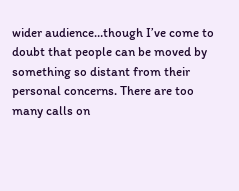wider audience…though I’ve come to doubt that people can be moved by something so distant from their personal concerns. There are too many calls on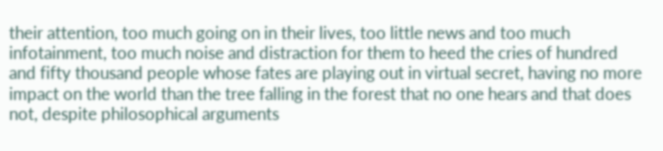their attention, too much going on in their lives, too little news and too much infotainment, too much noise and distraction for them to heed the cries of hundred and fifty thousand people whose fates are playing out in virtual secret, having no more impact on the world than the tree falling in the forest that no one hears and that does not, despite philosophical arguments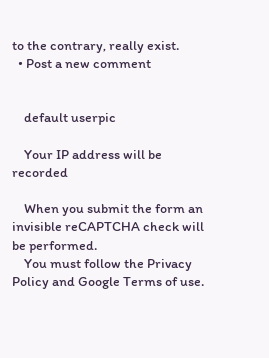to the contrary, really exist.
  • Post a new comment


    default userpic

    Your IP address will be recorded

    When you submit the form an invisible reCAPTCHA check will be performed.
    You must follow the Privacy Policy and Google Terms of use.